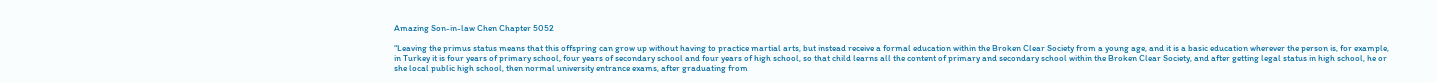Amazing Son-in-law Chen Chapter 5052

“Leaving the primus status means that this offspring can grow up without having to practice martial arts, but instead receive a formal education within the Broken Clear Society from a young age, and it is a basic education wherever the person is, for example, in Turkey it is four years of primary school, four years of secondary school and four years of high school, so that child learns all the content of primary and secondary school within the Broken Clear Society, and after getting legal status in high school, he or she local public high school, then normal university entrance exams, after graduating from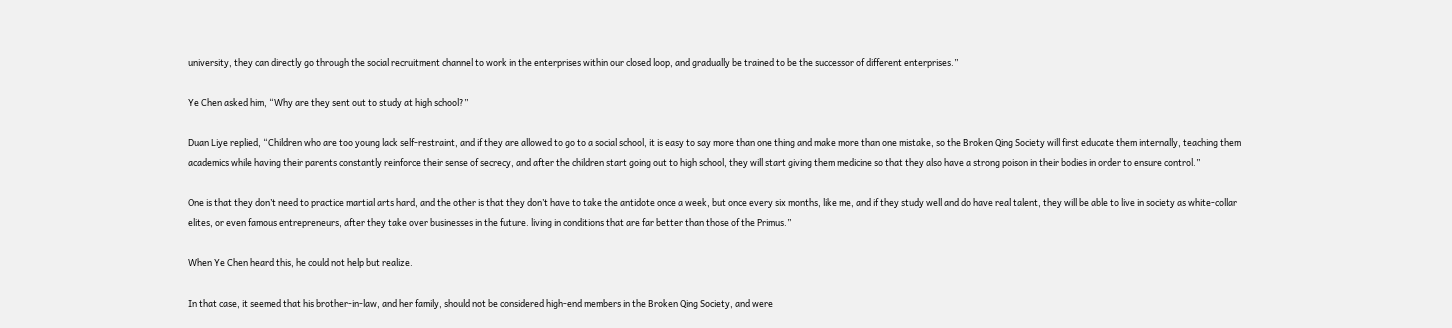university, they can directly go through the social recruitment channel to work in the enterprises within our closed loop, and gradually be trained to be the successor of different enterprises.”

Ye Chen asked him, “Why are they sent out to study at high school?”

Duan Liye replied, “Children who are too young lack self-restraint, and if they are allowed to go to a social school, it is easy to say more than one thing and make more than one mistake, so the Broken Qing Society will first educate them internally, teaching them academics while having their parents constantly reinforce their sense of secrecy, and after the children start going out to high school, they will start giving them medicine so that they also have a strong poison in their bodies in order to ensure control.”

One is that they don’t need to practice martial arts hard, and the other is that they don’t have to take the antidote once a week, but once every six months, like me, and if they study well and do have real talent, they will be able to live in society as white-collar elites, or even famous entrepreneurs, after they take over businesses in the future. living in conditions that are far better than those of the Primus.”

When Ye Chen heard this, he could not help but realize.

In that case, it seemed that his brother-in-law, and her family, should not be considered high-end members in the Broken Qing Society, and were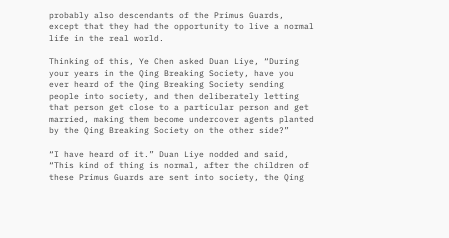probably also descendants of the Primus Guards, except that they had the opportunity to live a normal life in the real world.

Thinking of this, Ye Chen asked Duan Liye, “During your years in the Qing Breaking Society, have you ever heard of the Qing Breaking Society sending people into society, and then deliberately letting that person get close to a particular person and get married, making them become undercover agents planted by the Qing Breaking Society on the other side?”

“I have heard of it.” Duan Liye nodded and said, “This kind of thing is normal, after the children of these Primus Guards are sent into society, the Qing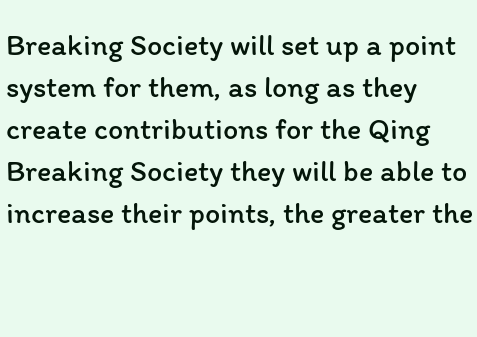Breaking Society will set up a point system for them, as long as they create contributions for the Qing Breaking Society they will be able to increase their points, the greater the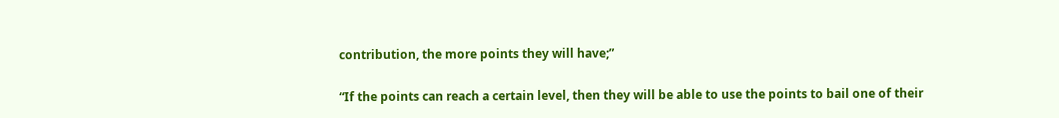contribution, the more points they will have;”

“If the points can reach a certain level, then they will be able to use the points to bail one of their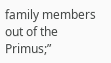family members out of the Primus;”